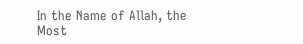In the Name of Allah, the Most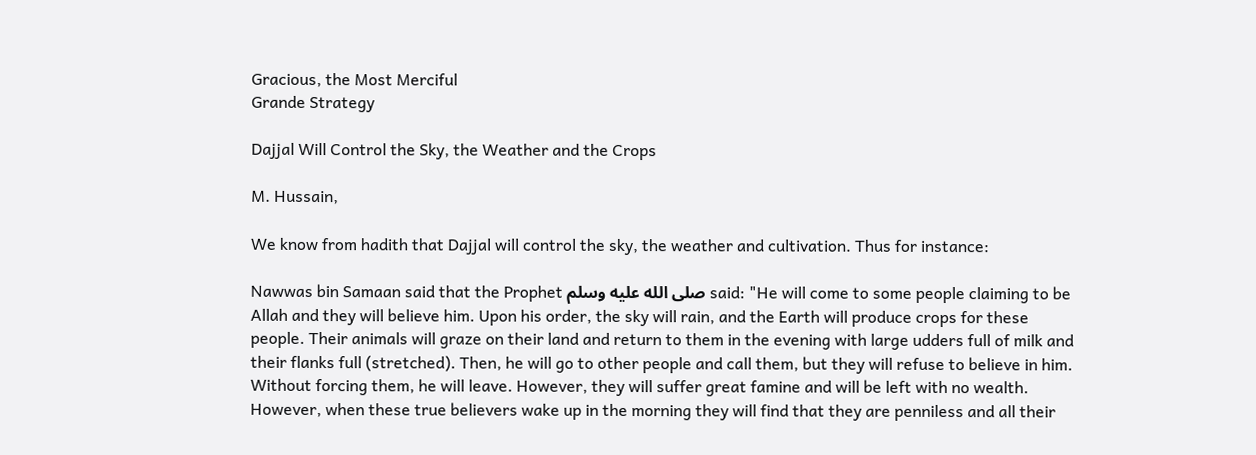Gracious, the Most Merciful
Grande Strategy

Dajjal Will Control the Sky, the Weather and the Crops

M. Hussain,

We know from hadith that Dajjal will control the sky, the weather and cultivation. Thus for instance:

Nawwas bin Samaan said that the Prophet صلى الله عليه وسلم said: "He will come to some people claiming to be Allah and they will believe him. Upon his order, the sky will rain, and the Earth will produce crops for these people. Their animals will graze on their land and return to them in the evening with large udders full of milk and their flanks full (stretched). Then, he will go to other people and call them, but they will refuse to believe in him. Without forcing them, he will leave. However, they will suffer great famine and will be left with no wealth. However, when these true believers wake up in the morning they will find that they are penniless and all their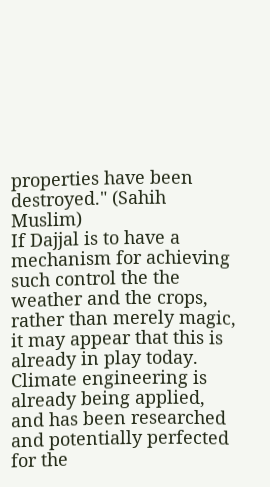properties have been destroyed." (Sahih Muslim)
If Dajjal is to have a mechanism for achieving such control the the weather and the crops, rather than merely magic, it may appear that this is already in play today. Climate engineering is already being applied, and has been researched and potentially perfected for the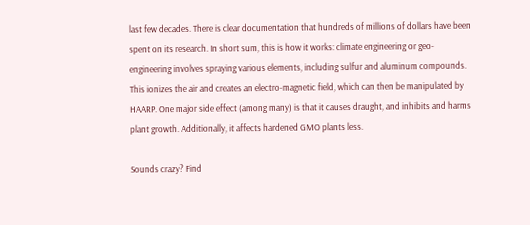last few decades. There is clear documentation that hundreds of millions of dollars have been spent on its research. In short sum, this is how it works: climate engineering or geo-engineering involves spraying various elements, including sulfur and aluminum compounds. This ionizes the air and creates an electro-magnetic field, which can then be manipulated by HAARP. One major side effect (among many) is that it causes draught, and inhibits and harms plant growth. Additionally, it affects hardened GMO plants less.

Sounds crazy? Find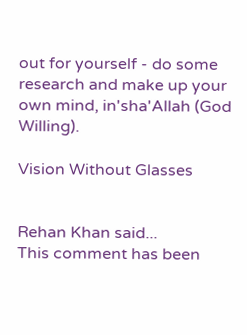out for yourself - do some research and make up your own mind, in'sha'Allah (God Willing).

Vision Without Glasses


Rehan Khan said...
This comment has been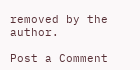removed by the author.

Post a Comment